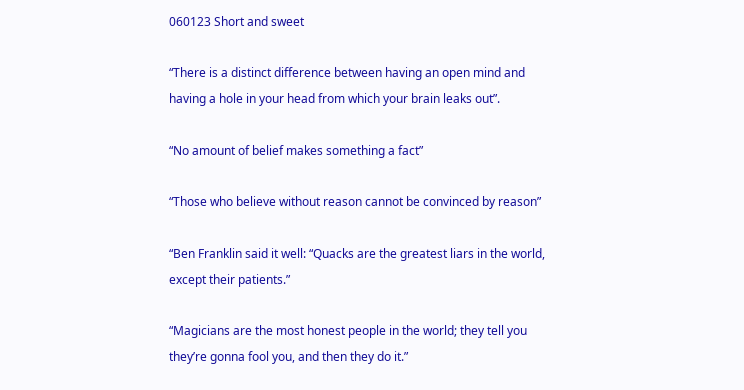060123 Short and sweet

“There is a distinct difference between having an open mind and having a hole in your head from which your brain leaks out”.

“No amount of belief makes something a fact”

“Those who believe without reason cannot be convinced by reason”

“Ben Franklin said it well: “Quacks are the greatest liars in the world, except their patients.”

“Magicians are the most honest people in the world; they tell you they’re gonna fool you, and then they do it.”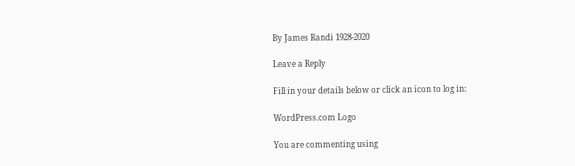By James Randi 1928-2020

Leave a Reply

Fill in your details below or click an icon to log in:

WordPress.com Logo

You are commenting using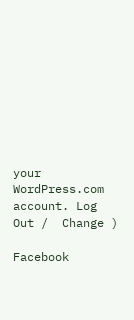your WordPress.com account. Log Out /  Change )

Facebook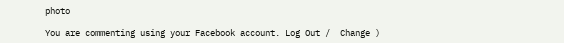photo

You are commenting using your Facebook account. Log Out /  Change )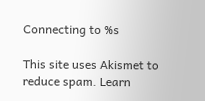Connecting to %s

This site uses Akismet to reduce spam. Learn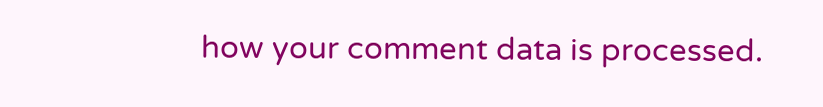how your comment data is processed.